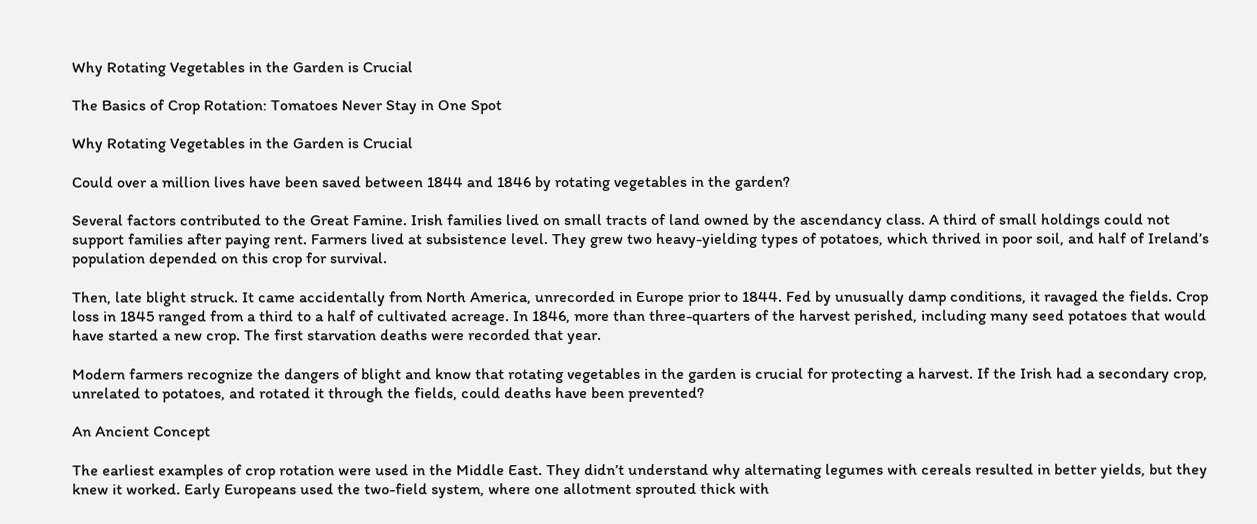Why Rotating Vegetables in the Garden is Crucial

The Basics of Crop Rotation: Tomatoes Never Stay in One Spot

Why Rotating Vegetables in the Garden is Crucial

Could over a million lives have been saved between 1844 and 1846 by rotating vegetables in the garden?

Several factors contributed to the Great Famine. Irish families lived on small tracts of land owned by the ascendancy class. A third of small holdings could not support families after paying rent. Farmers lived at subsistence level. They grew two heavy-yielding types of potatoes, which thrived in poor soil, and half of Ireland’s population depended on this crop for survival.

Then, late blight struck. It came accidentally from North America, unrecorded in Europe prior to 1844. Fed by unusually damp conditions, it ravaged the fields. Crop loss in 1845 ranged from a third to a half of cultivated acreage. In 1846, more than three-quarters of the harvest perished, including many seed potatoes that would have started a new crop. The first starvation deaths were recorded that year.

Modern farmers recognize the dangers of blight and know that rotating vegetables in the garden is crucial for protecting a harvest. If the Irish had a secondary crop, unrelated to potatoes, and rotated it through the fields, could deaths have been prevented?

An Ancient Concept

The earliest examples of crop rotation were used in the Middle East. They didn’t understand why alternating legumes with cereals resulted in better yields, but they knew it worked. Early Europeans used the two-field system, where one allotment sprouted thick with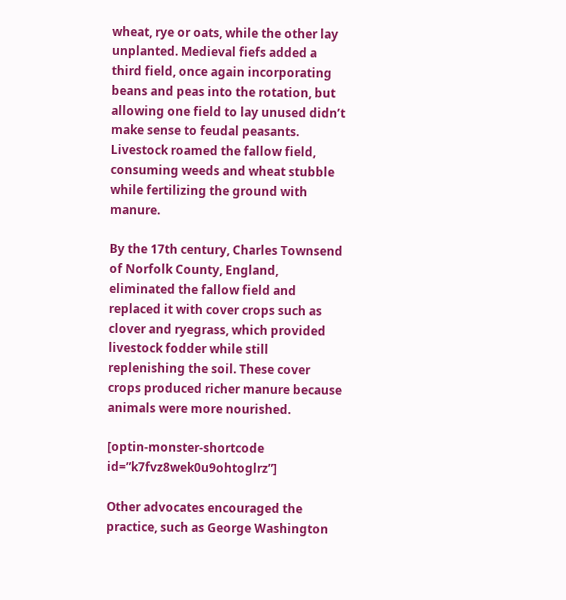wheat, rye or oats, while the other lay unplanted. Medieval fiefs added a third field, once again incorporating beans and peas into the rotation, but allowing one field to lay unused didn’t make sense to feudal peasants. Livestock roamed the fallow field, consuming weeds and wheat stubble while fertilizing the ground with manure.

By the 17th century, Charles Townsend of Norfolk County, England, eliminated the fallow field and replaced it with cover crops such as clover and ryegrass, which provided livestock fodder while still replenishing the soil. These cover crops produced richer manure because animals were more nourished.

[optin-monster-shortcode id=”k7fvz8wek0u9ohtoglrz”]

Other advocates encouraged the practice, such as George Washington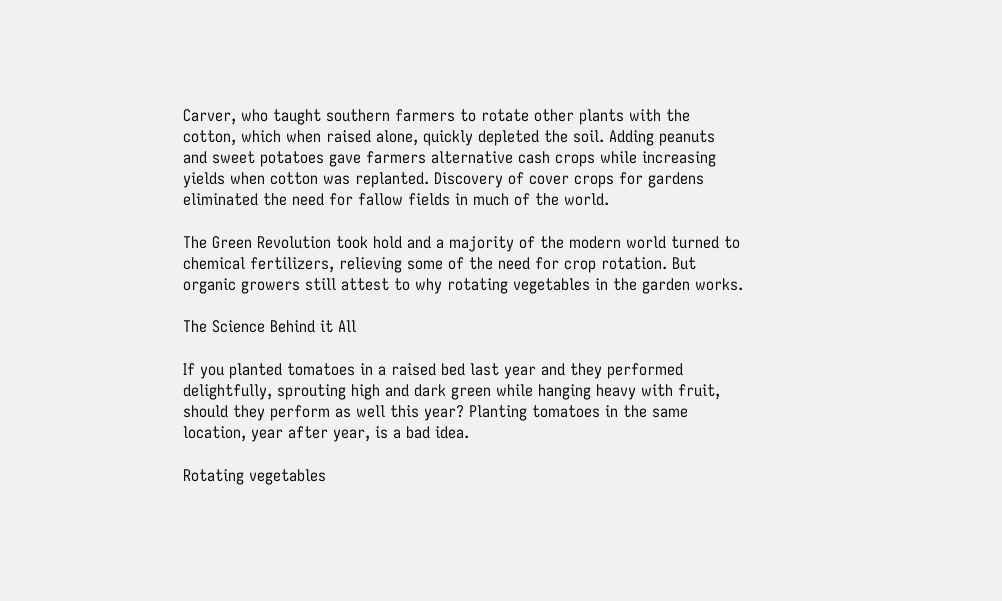Carver, who taught southern farmers to rotate other plants with the cotton, which when raised alone, quickly depleted the soil. Adding peanuts and sweet potatoes gave farmers alternative cash crops while increasing yields when cotton was replanted. Discovery of cover crops for gardens eliminated the need for fallow fields in much of the world.

The Green Revolution took hold and a majority of the modern world turned to chemical fertilizers, relieving some of the need for crop rotation. But organic growers still attest to why rotating vegetables in the garden works.

The Science Behind it All

If you planted tomatoes in a raised bed last year and they performed delightfully, sprouting high and dark green while hanging heavy with fruit, should they perform as well this year? Planting tomatoes in the same location, year after year, is a bad idea.

Rotating vegetables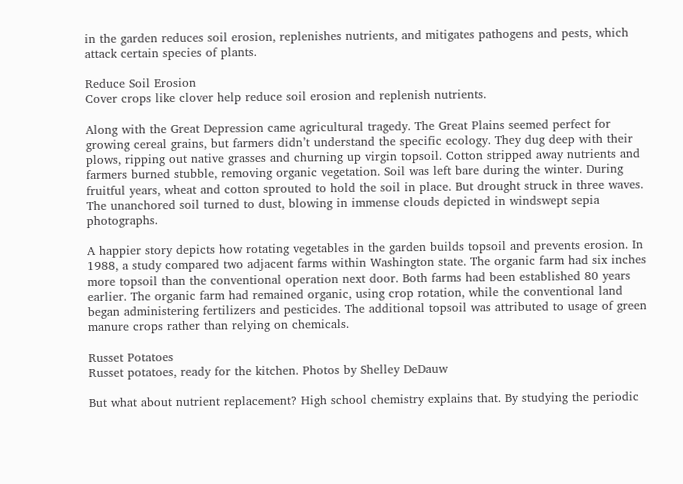in the garden reduces soil erosion, replenishes nutrients, and mitigates pathogens and pests, which attack certain species of plants.

Reduce Soil Erosion
Cover crops like clover help reduce soil erosion and replenish nutrients.

Along with the Great Depression came agricultural tragedy. The Great Plains seemed perfect for growing cereal grains, but farmers didn’t understand the specific ecology. They dug deep with their plows, ripping out native grasses and churning up virgin topsoil. Cotton stripped away nutrients and farmers burned stubble, removing organic vegetation. Soil was left bare during the winter. During fruitful years, wheat and cotton sprouted to hold the soil in place. But drought struck in three waves. The unanchored soil turned to dust, blowing in immense clouds depicted in windswept sepia photographs.

A happier story depicts how rotating vegetables in the garden builds topsoil and prevents erosion. In 1988, a study compared two adjacent farms within Washington state. The organic farm had six inches more topsoil than the conventional operation next door. Both farms had been established 80 years earlier. The organic farm had remained organic, using crop rotation, while the conventional land began administering fertilizers and pesticides. The additional topsoil was attributed to usage of green manure crops rather than relying on chemicals.

Russet Potatoes
Russet potatoes, ready for the kitchen. Photos by Shelley DeDauw

But what about nutrient replacement? High school chemistry explains that. By studying the periodic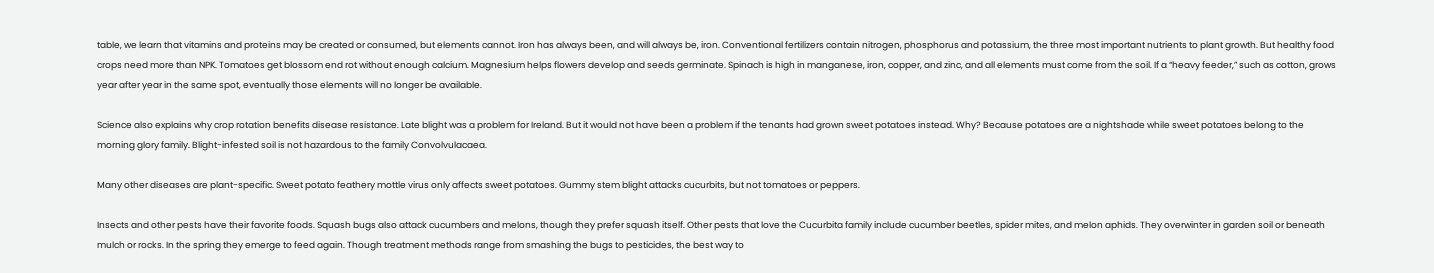table, we learn that vitamins and proteins may be created or consumed, but elements cannot. Iron has always been, and will always be, iron. Conventional fertilizers contain nitrogen, phosphorus and potassium, the three most important nutrients to plant growth. But healthy food crops need more than NPK. Tomatoes get blossom end rot without enough calcium. Magnesium helps flowers develop and seeds germinate. Spinach is high in manganese, iron, copper, and zinc, and all elements must come from the soil. If a “heavy feeder,” such as cotton, grows year after year in the same spot, eventually those elements will no longer be available.

Science also explains why crop rotation benefits disease resistance. Late blight was a problem for Ireland. But it would not have been a problem if the tenants had grown sweet potatoes instead. Why? Because potatoes are a nightshade while sweet potatoes belong to the morning glory family. Blight-infested soil is not hazardous to the family Convolvulacaea.

Many other diseases are plant-specific. Sweet potato feathery mottle virus only affects sweet potatoes. Gummy stem blight attacks cucurbits, but not tomatoes or peppers.

Insects and other pests have their favorite foods. Squash bugs also attack cucumbers and melons, though they prefer squash itself. Other pests that love the Cucurbita family include cucumber beetles, spider mites, and melon aphids. They overwinter in garden soil or beneath mulch or rocks. In the spring they emerge to feed again. Though treatment methods range from smashing the bugs to pesticides, the best way to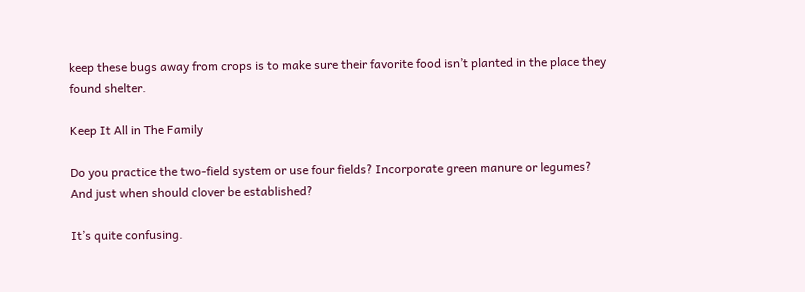keep these bugs away from crops is to make sure their favorite food isn’t planted in the place they found shelter.

Keep It All in The Family

Do you practice the two-field system or use four fields? Incorporate green manure or legumes? And just when should clover be established?

It’s quite confusing.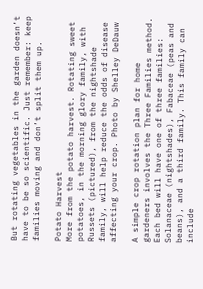But rotating vegetables in the garden doesn’t have to be so scientific. Just remember: keep families moving and don’t split them up.

Potato Harvest
More from the potato harvest. Rotating sweet potatoes, in the morning glory family, with Russets (pictured), from the nightshade family, will help reduce the odds of disease affecting your crop. Photo by Shelley DeDauw

A simple crop rotation plan for home gardeners involves the Three Families method. Each bed will have one of three families: Solanaceae (nightshades), Fabaceae (peas and beans), and a third family. This family can include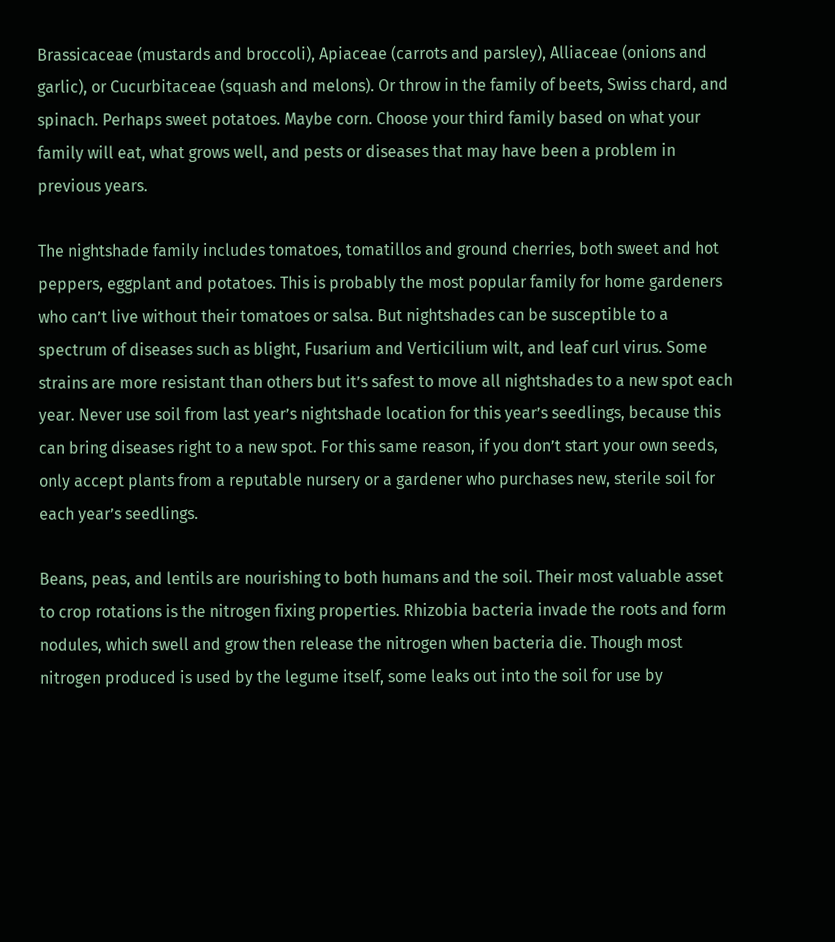Brassicaceae (mustards and broccoli), Apiaceae (carrots and parsley), Alliaceae (onions and garlic), or Cucurbitaceae (squash and melons). Or throw in the family of beets, Swiss chard, and spinach. Perhaps sweet potatoes. Maybe corn. Choose your third family based on what your family will eat, what grows well, and pests or diseases that may have been a problem in previous years.

The nightshade family includes tomatoes, tomatillos and ground cherries, both sweet and hot peppers, eggplant and potatoes. This is probably the most popular family for home gardeners who can’t live without their tomatoes or salsa. But nightshades can be susceptible to a spectrum of diseases such as blight, Fusarium and Verticilium wilt, and leaf curl virus. Some strains are more resistant than others but it’s safest to move all nightshades to a new spot each year. Never use soil from last year’s nightshade location for this year’s seedlings, because this can bring diseases right to a new spot. For this same reason, if you don’t start your own seeds, only accept plants from a reputable nursery or a gardener who purchases new, sterile soil for each year’s seedlings.

Beans, peas, and lentils are nourishing to both humans and the soil. Their most valuable asset to crop rotations is the nitrogen fixing properties. Rhizobia bacteria invade the roots and form nodules, which swell and grow then release the nitrogen when bacteria die. Though most nitrogen produced is used by the legume itself, some leaks out into the soil for use by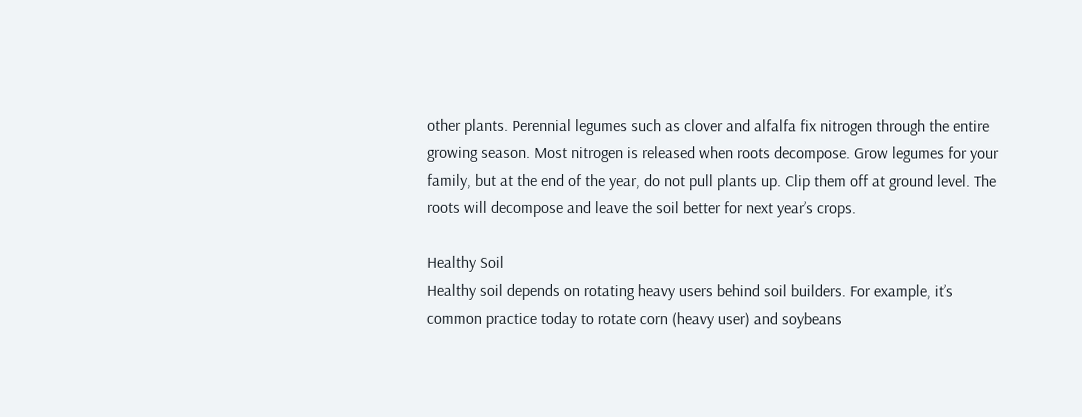other plants. Perennial legumes such as clover and alfalfa fix nitrogen through the entire growing season. Most nitrogen is released when roots decompose. Grow legumes for your family, but at the end of the year, do not pull plants up. Clip them off at ground level. The roots will decompose and leave the soil better for next year’s crops.

Healthy Soil
Healthy soil depends on rotating heavy users behind soil builders. For example, it’s common practice today to rotate corn (heavy user) and soybeans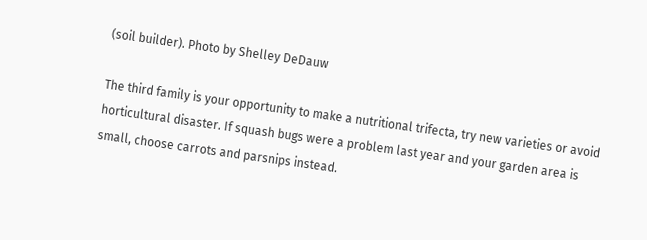(soil builder). Photo by Shelley DeDauw

The third family is your opportunity to make a nutritional trifecta, try new varieties or avoid horticultural disaster. If squash bugs were a problem last year and your garden area is small, choose carrots and parsnips instead.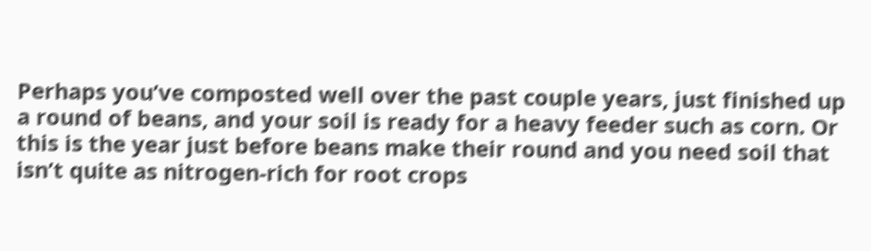Perhaps you’ve composted well over the past couple years, just finished up a round of beans, and your soil is ready for a heavy feeder such as corn. Or this is the year just before beans make their round and you need soil that isn’t quite as nitrogen-rich for root crops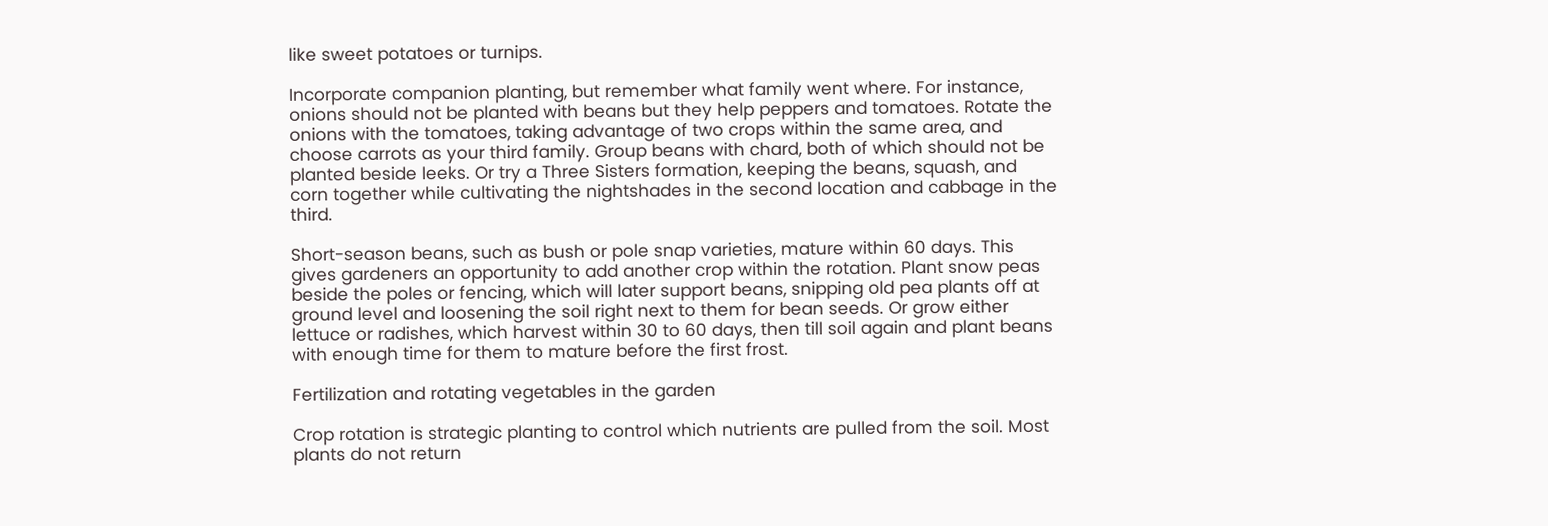like sweet potatoes or turnips.

Incorporate companion planting, but remember what family went where. For instance, onions should not be planted with beans but they help peppers and tomatoes. Rotate the onions with the tomatoes, taking advantage of two crops within the same area, and choose carrots as your third family. Group beans with chard, both of which should not be planted beside leeks. Or try a Three Sisters formation, keeping the beans, squash, and corn together while cultivating the nightshades in the second location and cabbage in the third.

Short-season beans, such as bush or pole snap varieties, mature within 60 days. This gives gardeners an opportunity to add another crop within the rotation. Plant snow peas beside the poles or fencing, which will later support beans, snipping old pea plants off at ground level and loosening the soil right next to them for bean seeds. Or grow either lettuce or radishes, which harvest within 30 to 60 days, then till soil again and plant beans with enough time for them to mature before the first frost.

Fertilization and rotating vegetables in the garden

Crop rotation is strategic planting to control which nutrients are pulled from the soil. Most plants do not return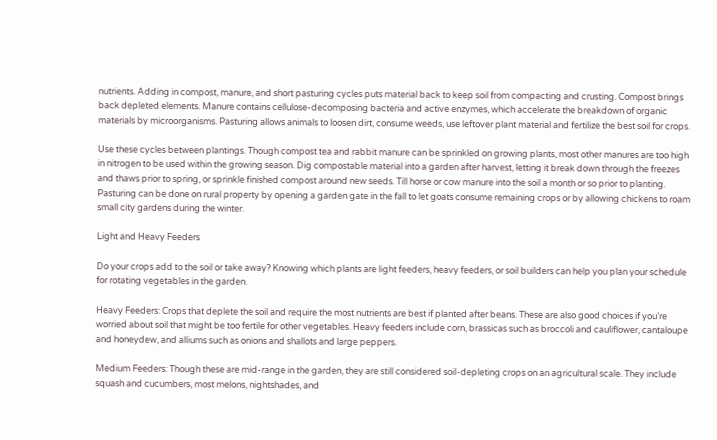nutrients. Adding in compost, manure, and short pasturing cycles puts material back to keep soil from compacting and crusting. Compost brings back depleted elements. Manure contains cellulose-decomposing bacteria and active enzymes, which accelerate the breakdown of organic materials by microorganisms. Pasturing allows animals to loosen dirt, consume weeds, use leftover plant material and fertilize the best soil for crops.

Use these cycles between plantings. Though compost tea and rabbit manure can be sprinkled on growing plants, most other manures are too high in nitrogen to be used within the growing season. Dig compostable material into a garden after harvest, letting it break down through the freezes and thaws prior to spring, or sprinkle finished compost around new seeds. Till horse or cow manure into the soil a month or so prior to planting. Pasturing can be done on rural property by opening a garden gate in the fall to let goats consume remaining crops or by allowing chickens to roam small city gardens during the winter.

Light and Heavy Feeders

Do your crops add to the soil or take away? Knowing which plants are light feeders, heavy feeders, or soil builders can help you plan your schedule for rotating vegetables in the garden.

Heavy Feeders: Crops that deplete the soil and require the most nutrients are best if planted after beans. These are also good choices if you’re worried about soil that might be too fertile for other vegetables. Heavy feeders include corn, brassicas such as broccoli and cauliflower, cantaloupe and honeydew, and alliums such as onions and shallots and large peppers.

Medium Feeders: Though these are mid-range in the garden, they are still considered soil-depleting crops on an agricultural scale. They include squash and cucumbers, most melons, nightshades, and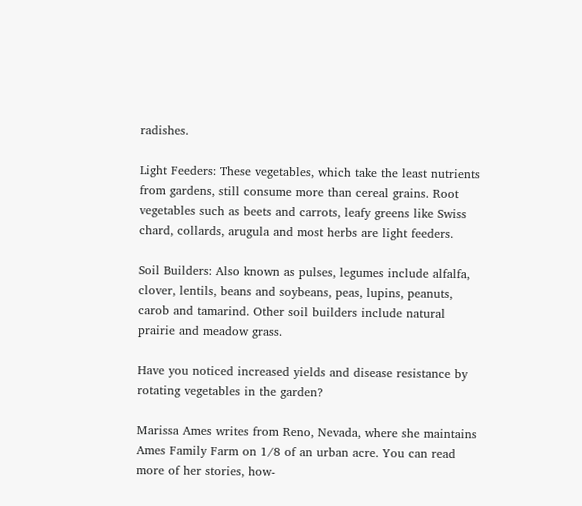radishes.

Light Feeders: These vegetables, which take the least nutrients from gardens, still consume more than cereal grains. Root vegetables such as beets and carrots, leafy greens like Swiss chard, collards, arugula and most herbs are light feeders.

Soil Builders: Also known as pulses, legumes include alfalfa, clover, lentils, beans and soybeans, peas, lupins, peanuts, carob and tamarind. Other soil builders include natural prairie and meadow grass.

Have you noticed increased yields and disease resistance by rotating vegetables in the garden?

Marissa Ames writes from Reno, Nevada, where she maintains Ames Family Farm on 1/8 of an urban acre. You can read more of her stories, how-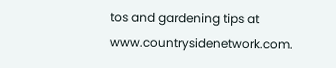tos and gardening tips at www.countrysidenetwork.com.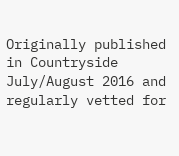Originally published in Countryside July/August 2016 and regularly vetted for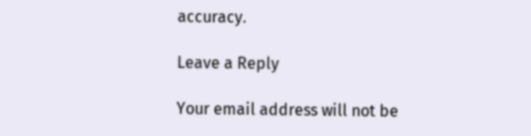accuracy.

Leave a Reply

Your email address will not be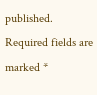published. Required fields are marked *